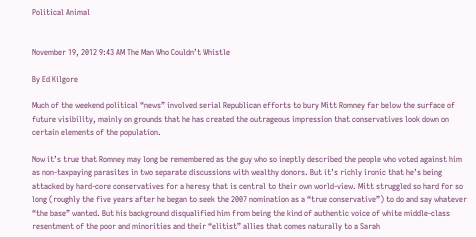Political Animal


November 19, 2012 9:43 AM The Man Who Couldn’t Whistle

By Ed Kilgore

Much of the weekend political “news” involved serial Republican efforts to bury Mitt Romney far below the surface of future visibility, mainly on grounds that he has created the outrageous impression that conservatives look down on certain elements of the population.

Now it’s true that Romney may long be remembered as the guy who so ineptly described the people who voted against him as non-taxpaying parasites in two separate discussions with wealthy donors. But it’s richly ironic that he’s being attacked by hard-core conservatives for a heresy that is central to their own world-view. Mitt struggled so hard for so long (roughly the five years after he began to seek the 2007 nomination as a “true conservative”) to do and say whatever “the base” wanted. But his background disqualified him from being the kind of authentic voice of white middle-class resentment of the poor and minorities and their “elitist” allies that comes naturally to a Sarah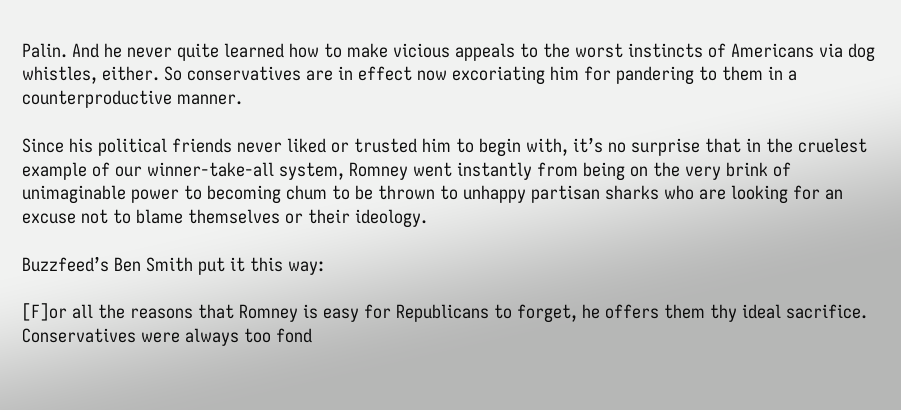Palin. And he never quite learned how to make vicious appeals to the worst instincts of Americans via dog whistles, either. So conservatives are in effect now excoriating him for pandering to them in a counterproductive manner.

Since his political friends never liked or trusted him to begin with, it’s no surprise that in the cruelest example of our winner-take-all system, Romney went instantly from being on the very brink of unimaginable power to becoming chum to be thrown to unhappy partisan sharks who are looking for an excuse not to blame themselves or their ideology.

Buzzfeed’s Ben Smith put it this way:

[F]or all the reasons that Romney is easy for Republicans to forget, he offers them thy ideal sacrifice. Conservatives were always too fond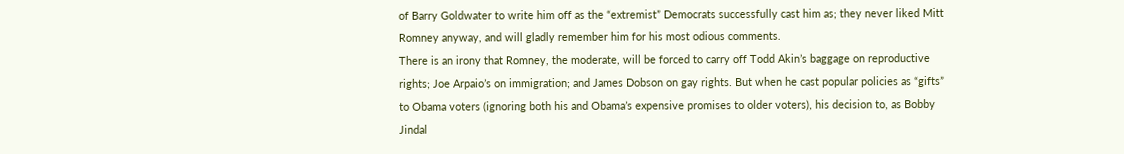of Barry Goldwater to write him off as the “extremist” Democrats successfully cast him as; they never liked Mitt Romney anyway, and will gladly remember him for his most odious comments.
There is an irony that Romney, the moderate, will be forced to carry off Todd Akin’s baggage on reproductive rights; Joe Arpaio’s on immigration; and James Dobson on gay rights. But when he cast popular policies as “gifts” to Obama voters (ignoring both his and Obama’s expensive promises to older voters), his decision to, as Bobby Jindal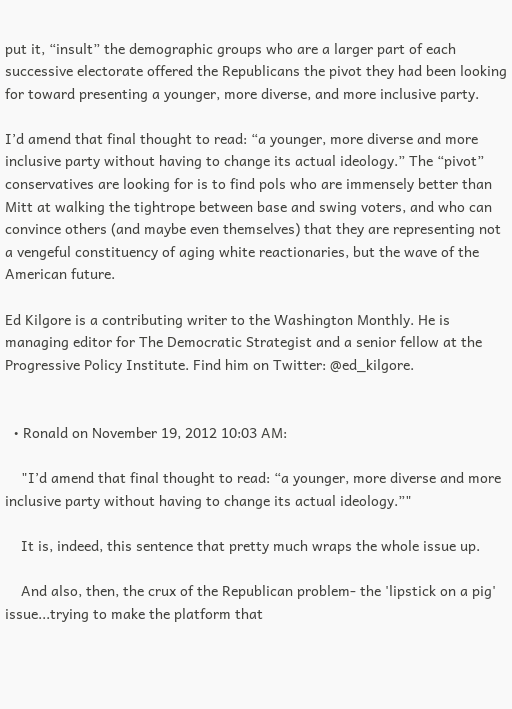put it, “insult” the demographic groups who are a larger part of each successive electorate offered the Republicans the pivot they had been looking for toward presenting a younger, more diverse, and more inclusive party.

I’d amend that final thought to read: “a younger, more diverse and more inclusive party without having to change its actual ideology.” The “pivot” conservatives are looking for is to find pols who are immensely better than Mitt at walking the tightrope between base and swing voters, and who can convince others (and maybe even themselves) that they are representing not a vengeful constituency of aging white reactionaries, but the wave of the American future.

Ed Kilgore is a contributing writer to the Washington Monthly. He is managing editor for The Democratic Strategist and a senior fellow at the Progressive Policy Institute. Find him on Twitter: @ed_kilgore.


  • Ronald on November 19, 2012 10:03 AM:

    "I’d amend that final thought to read: “a younger, more diverse and more inclusive party without having to change its actual ideology.”"

    It is, indeed, this sentence that pretty much wraps the whole issue up.

    And also, then, the crux of the Republican problem- the 'lipstick on a pig' issue...trying to make the platform that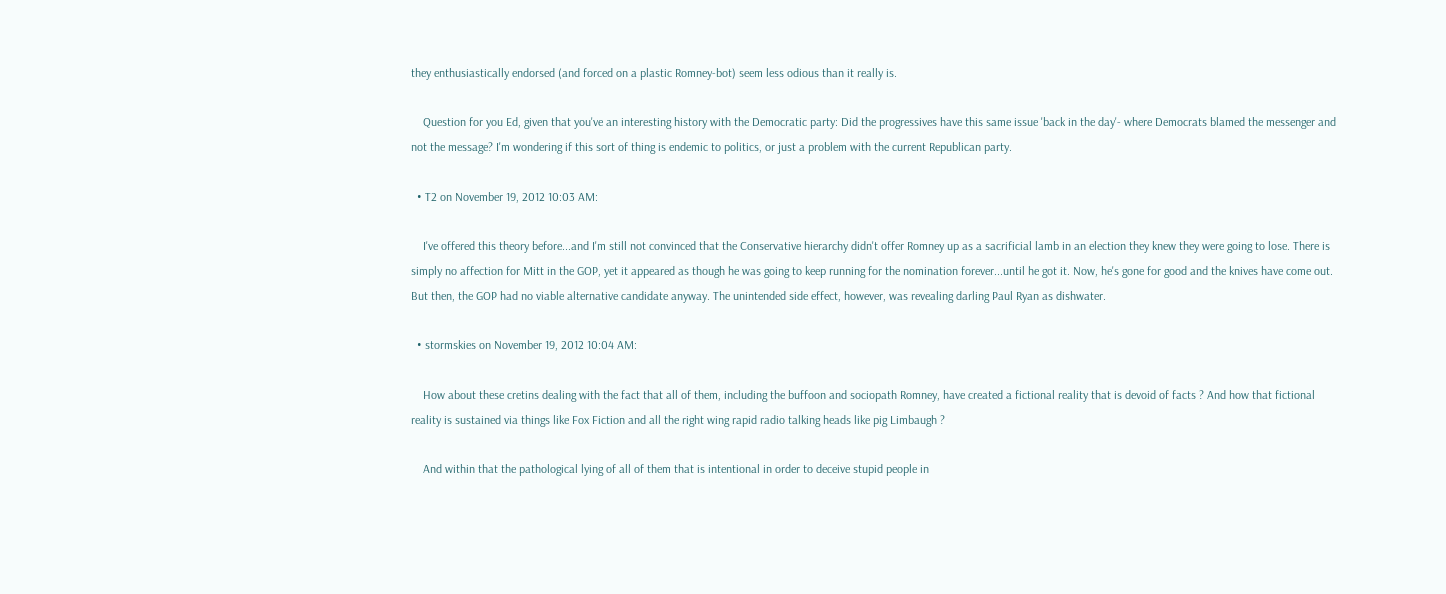they enthusiastically endorsed (and forced on a plastic Romney-bot) seem less odious than it really is.

    Question for you Ed, given that you've an interesting history with the Democratic party: Did the progressives have this same issue 'back in the day'- where Democrats blamed the messenger and not the message? I'm wondering if this sort of thing is endemic to politics, or just a problem with the current Republican party.

  • T2 on November 19, 2012 10:03 AM:

    I've offered this theory before...and I'm still not convinced that the Conservative hierarchy didn't offer Romney up as a sacrificial lamb in an election they knew they were going to lose. There is simply no affection for Mitt in the GOP, yet it appeared as though he was going to keep running for the nomination forever...until he got it. Now, he's gone for good and the knives have come out. But then, the GOP had no viable alternative candidate anyway. The unintended side effect, however, was revealing darling Paul Ryan as dishwater.

  • stormskies on November 19, 2012 10:04 AM:

    How about these cretins dealing with the fact that all of them, including the buffoon and sociopath Romney, have created a fictional reality that is devoid of facts ? And how that fictional reality is sustained via things like Fox Fiction and all the right wing rapid radio talking heads like pig Limbaugh ?

    And within that the pathological lying of all of them that is intentional in order to deceive stupid people in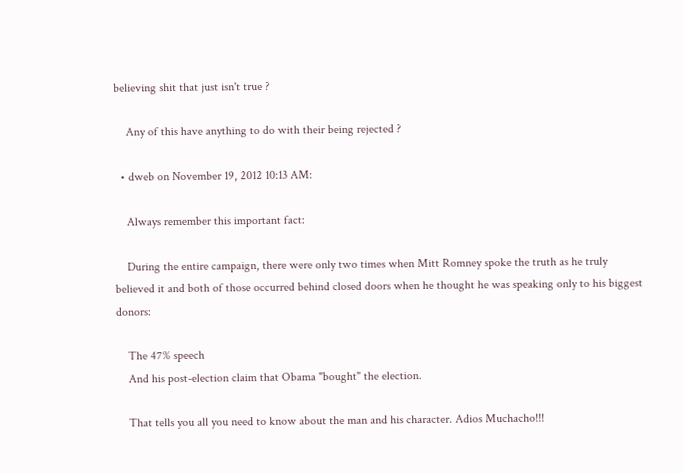believing shit that just isn't true ?

    Any of this have anything to do with their being rejected ?

  • dweb on November 19, 2012 10:13 AM:

    Always remember this important fact:

    During the entire campaign, there were only two times when Mitt Romney spoke the truth as he truly believed it and both of those occurred behind closed doors when he thought he was speaking only to his biggest donors:

    The 47% speech
    And his post-election claim that Obama "bought" the election.

    That tells you all you need to know about the man and his character. Adios Muchacho!!!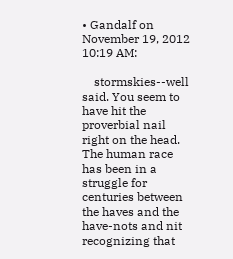• Gandalf on November 19, 2012 10:19 AM:

    stormskies--well said. You seem to have hit the proverbial nail right on the head. The human race has been in a struggle for centuries between the haves and the have-nots and nit recognizing that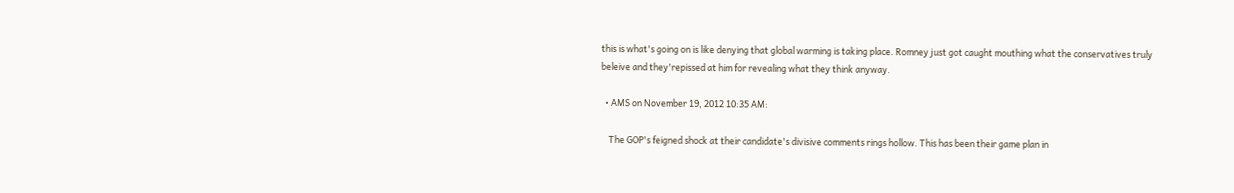this is what's going on is like denying that global warming is taking place. Romney just got caught mouthing what the conservatives truly beleive and they'repissed at him for revealing what they think anyway.

  • AMS on November 19, 2012 10:35 AM:

    The GOP's feigned shock at their candidate's divisive comments rings hollow. This has been their game plan in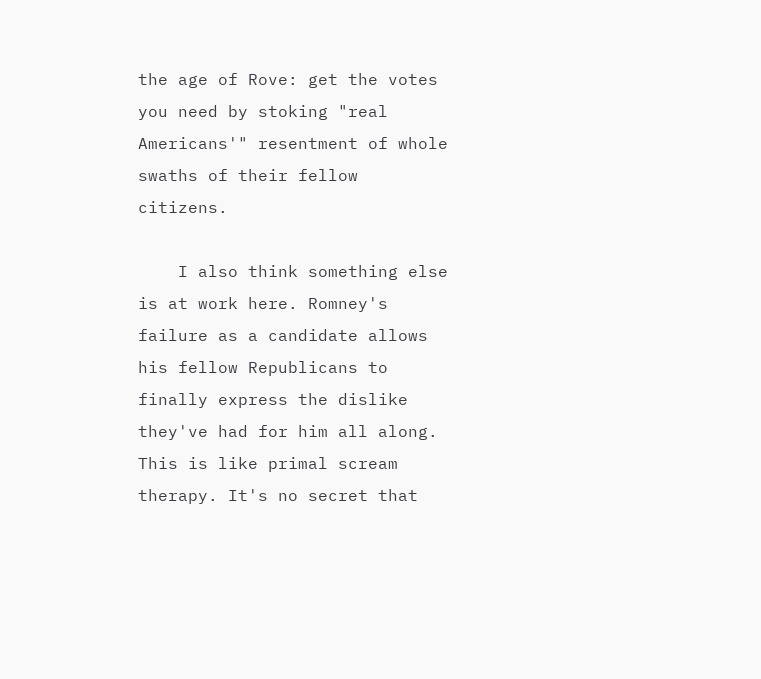the age of Rove: get the votes you need by stoking "real Americans'" resentment of whole swaths of their fellow citizens.

    I also think something else is at work here. Romney's failure as a candidate allows his fellow Republicans to finally express the dislike they've had for him all along. This is like primal scream therapy. It's no secret that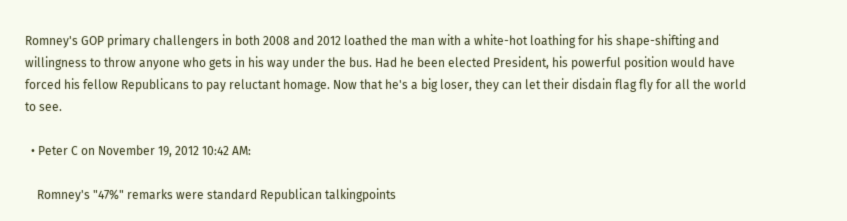Romney's GOP primary challengers in both 2008 and 2012 loathed the man with a white-hot loathing for his shape-shifting and willingness to throw anyone who gets in his way under the bus. Had he been elected President, his powerful position would have forced his fellow Republicans to pay reluctant homage. Now that he's a big loser, they can let their disdain flag fly for all the world to see.

  • Peter C on November 19, 2012 10:42 AM:

    Romney's "47%" remarks were standard Republican talkingpoints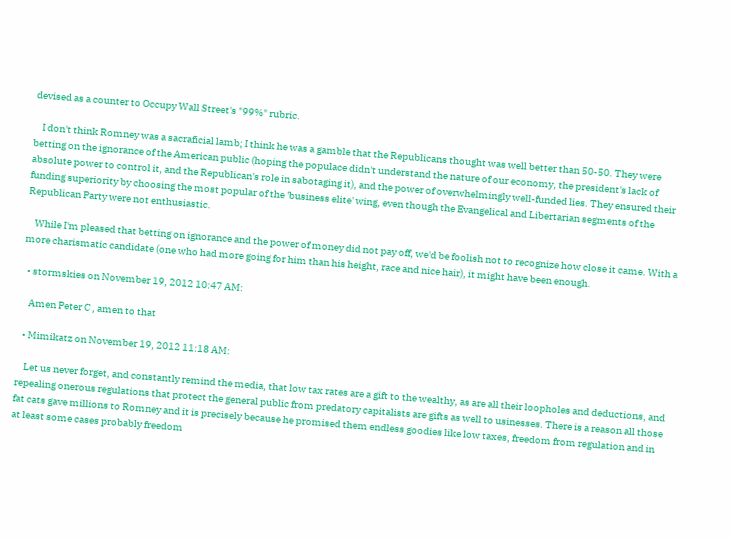devised as a counter to Occupy Wall Street's "99%" rubric.

    I don't think Romney was a sacraficial lamb; I think he was a gamble that the Republicans thought was well better than 50-50. They were betting on the ignorance of the American public (hoping the populace didn't understand the nature of our economy, the president's lack of absolute power to control it, and the Republican's role in sabotaging it), and the power of overwhelmingly well-funded lies. They ensured their funding superiority by choosing the most popular of the 'business elite' wing, even though the Evangelical and Libertarian segments of the Republican Party were not enthusiastic.

    While I'm pleased that betting on ignorance and the power of money did not pay off, we'd be foolish not to recognize how close it came. With a more charismatic candidate (one who had more going for him than his height, race and nice hair), it might have been enough.

  • stormskies on November 19, 2012 10:47 AM:

    Amen Peter C , amen to that

  • Mimikatz on November 19, 2012 11:18 AM:

    Let us never forget, and constantly remind the media, that low tax rates are a gift to the wealthy, as are all their loopholes and deductions, and repealing onerous regulations that protect the general public from predatory capitalists are gifts as well to usinesses. There is a reason all those fat cats gave millions to Romney and it is precisely because he promised them endless goodies like low taxes, freedom from regulation and in at least some cases probably freedom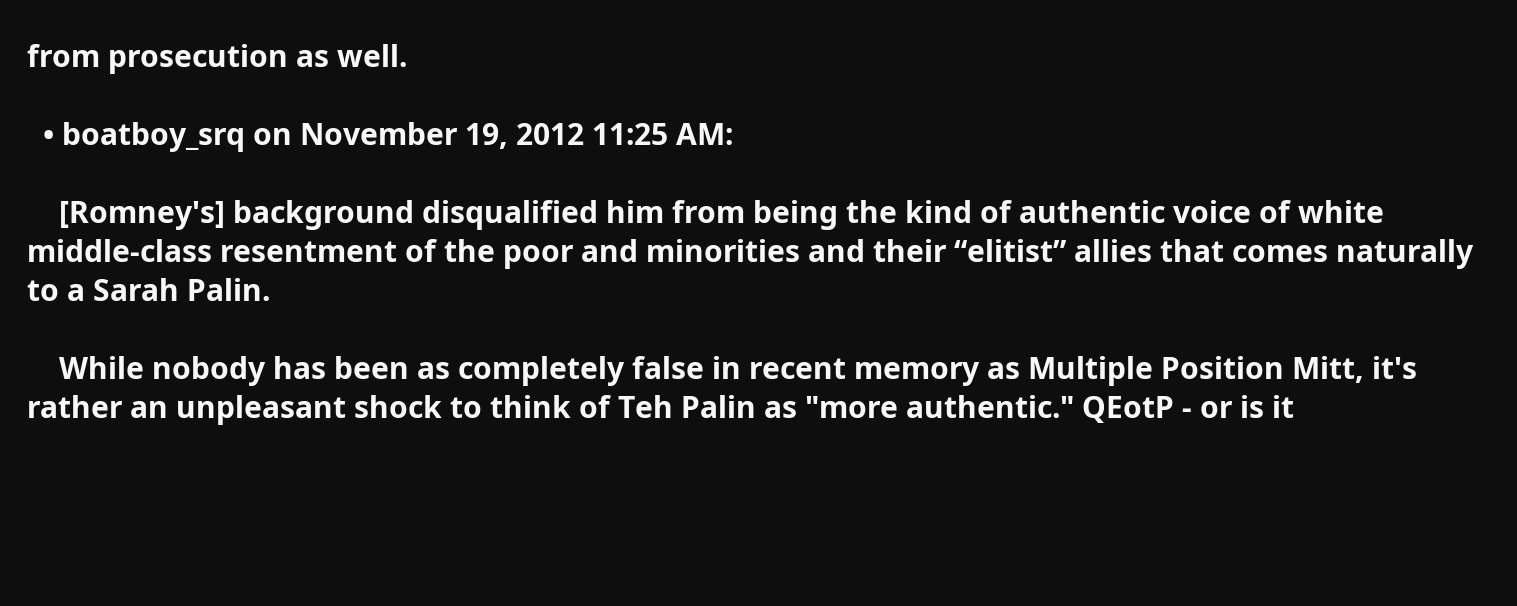from prosecution as well.

  • boatboy_srq on November 19, 2012 11:25 AM:

    [Romney's] background disqualified him from being the kind of authentic voice of white middle-class resentment of the poor and minorities and their “elitist” allies that comes naturally to a Sarah Palin.

    While nobody has been as completely false in recent memory as Multiple Position Mitt, it's rather an unpleasant shock to think of Teh Palin as "more authentic." QEotP - or is it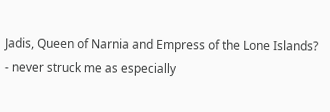Jadis, Queen of Narnia and Empress of the Lone Islands? - never struck me as especially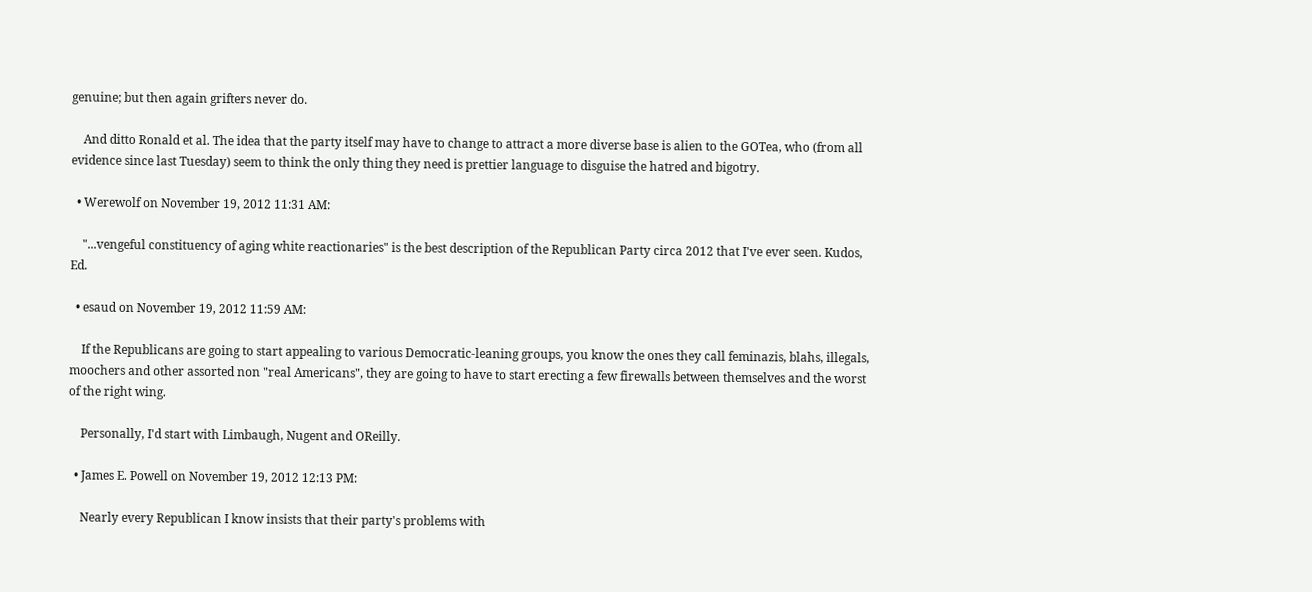genuine; but then again grifters never do.

    And ditto Ronald et al. The idea that the party itself may have to change to attract a more diverse base is alien to the GOTea, who (from all evidence since last Tuesday) seem to think the only thing they need is prettier language to disguise the hatred and bigotry.

  • Werewolf on November 19, 2012 11:31 AM:

    "...vengeful constituency of aging white reactionaries" is the best description of the Republican Party circa 2012 that I've ever seen. Kudos, Ed.

  • esaud on November 19, 2012 11:59 AM:

    If the Republicans are going to start appealing to various Democratic-leaning groups, you know the ones they call feminazis, blahs, illegals, moochers and other assorted non "real Americans", they are going to have to start erecting a few firewalls between themselves and the worst of the right wing.

    Personally, I'd start with Limbaugh, Nugent and OReilly.

  • James E. Powell on November 19, 2012 12:13 PM:

    Nearly every Republican I know insists that their party's problems with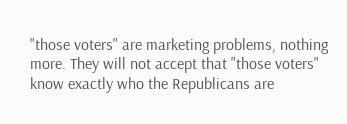"those voters" are marketing problems, nothing more. They will not accept that "those voters" know exactly who the Republicans are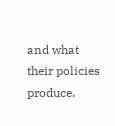and what their policies produce.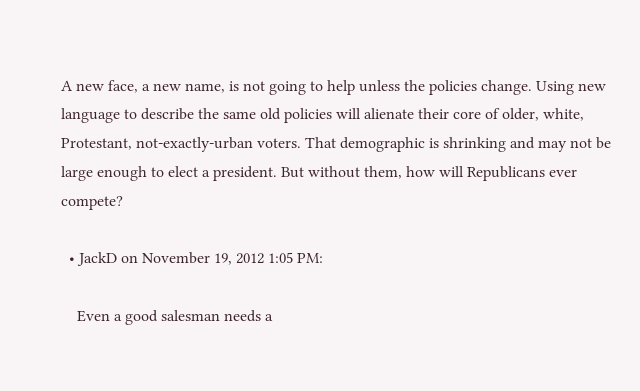A new face, a new name, is not going to help unless the policies change. Using new language to describe the same old policies will alienate their core of older, white, Protestant, not-exactly-urban voters. That demographic is shrinking and may not be large enough to elect a president. But without them, how will Republicans ever compete?

  • JackD on November 19, 2012 1:05 PM:

    Even a good salesman needs a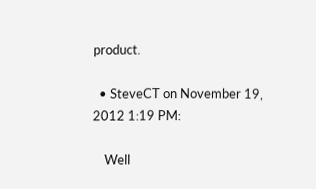product.

  • SteveCT on November 19, 2012 1:19 PM:

    Well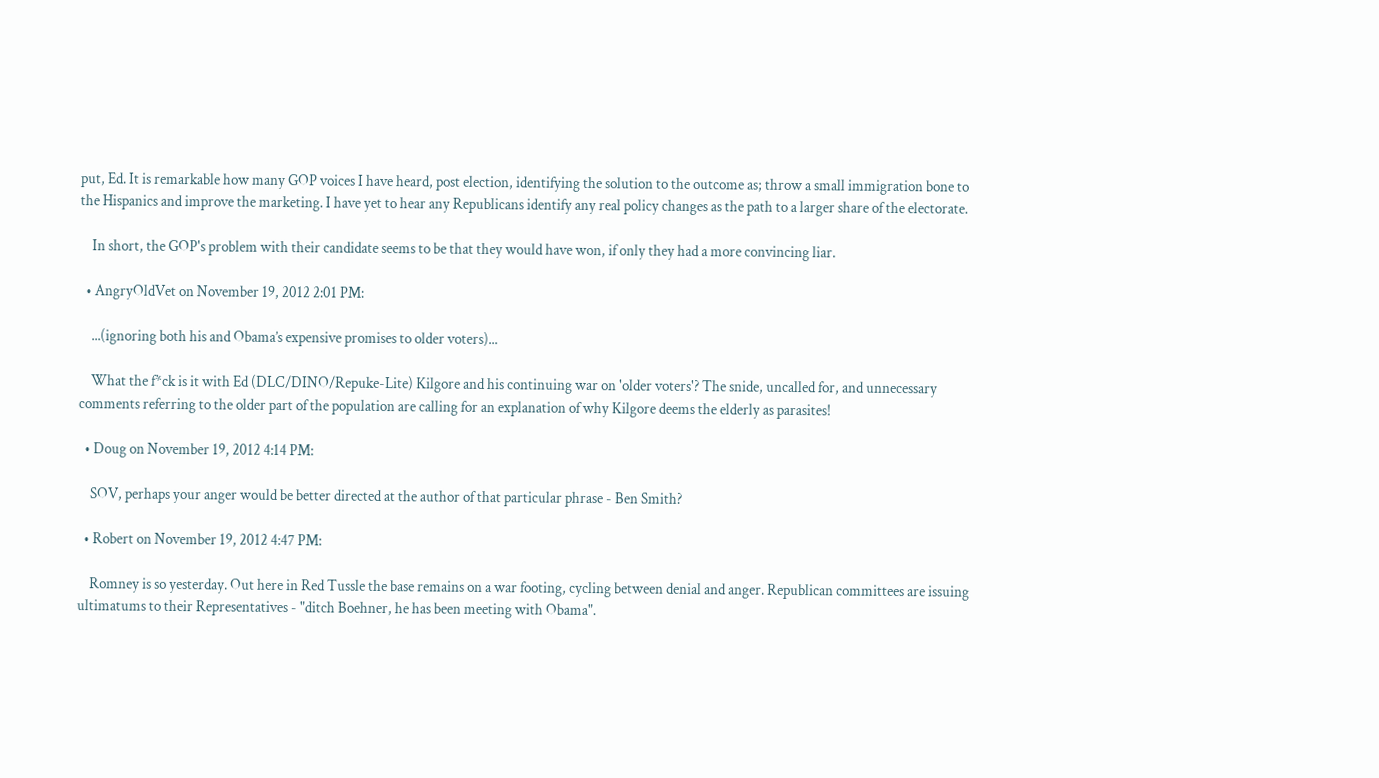put, Ed. It is remarkable how many GOP voices I have heard, post election, identifying the solution to the outcome as; throw a small immigration bone to the Hispanics and improve the marketing. I have yet to hear any Republicans identify any real policy changes as the path to a larger share of the electorate.

    In short, the GOP's problem with their candidate seems to be that they would have won, if only they had a more convincing liar.

  • AngryOldVet on November 19, 2012 2:01 PM:

    ...(ignoring both his and Obama’s expensive promises to older voters)...

    What the f*ck is it with Ed (DLC/DINO/Repuke-Lite) Kilgore and his continuing war on 'older voters'? The snide, uncalled for, and unnecessary comments referring to the older part of the population are calling for an explanation of why Kilgore deems the elderly as parasites!

  • Doug on November 19, 2012 4:14 PM:

    SOV, perhaps your anger would be better directed at the author of that particular phrase - Ben Smith?

  • Robert on November 19, 2012 4:47 PM:

    Romney is so yesterday. Out here in Red Tussle the base remains on a war footing, cycling between denial and anger. Republican committees are issuing ultimatums to their Representatives - "ditch Boehner, he has been meeting with Obama".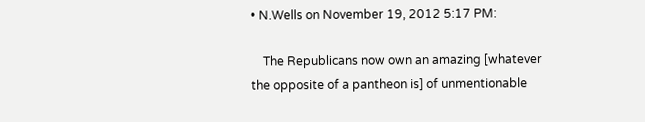• N.Wells on November 19, 2012 5:17 PM:

    The Republicans now own an amazing [whatever the opposite of a pantheon is] of unmentionable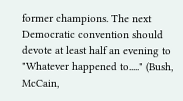former champions. The next Democratic convention should devote at least half an evening to "Whatever happened to....." (Bush, McCain,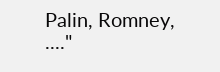Palin, Romney, ...."